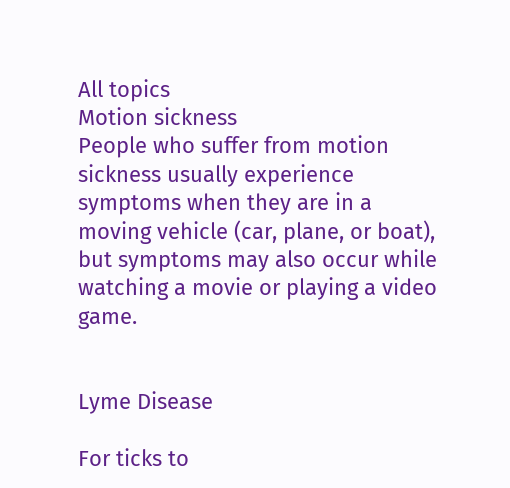All topics
Motion sickness
People who suffer from motion sickness usually experience symptoms when they are in a moving vehicle (car, plane, or boat), but symptoms may also occur while watching a movie or playing a video game.


Lyme Disease

For ticks to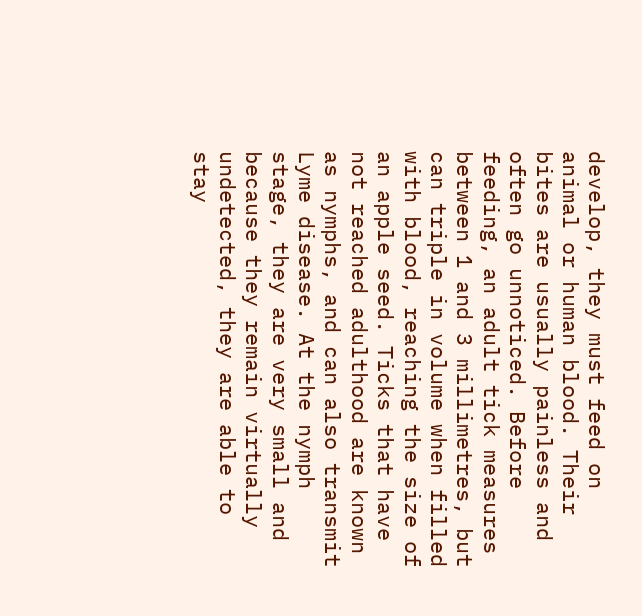develop, they must feed on animal or human blood. Their bites are usually painless and often go unnoticed. Before feeding, an adult tick measures between 1 and 3 millimetres, but can triple in volume when filled with blood, reaching the size of an apple seed. Ticks that have not reached adulthood are known as nymphs, and can also transmit Lyme disease. At the nymph stage, they are very small and because they remain virtually undetected, they are able to stay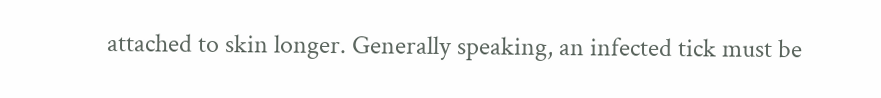attached to skin longer. Generally speaking, an infected tick must be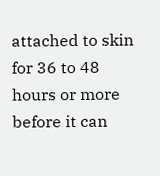attached to skin for 36 to 48 hours or more before it can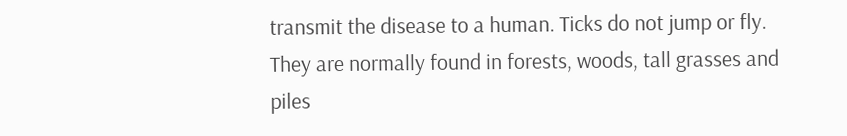transmit the disease to a human. Ticks do not jump or fly. They are normally found in forests, woods, tall grasses and piles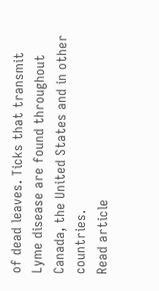of dead leaves. Ticks that transmit Lyme disease are found throughout Canada, the United States and in other countries.
Read article